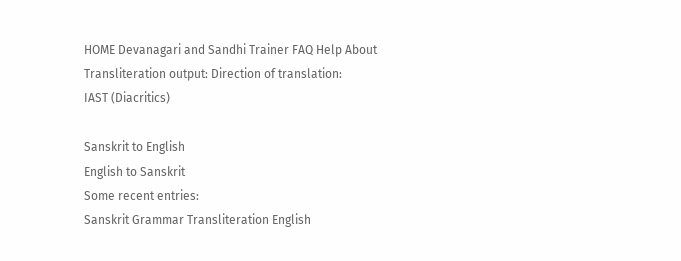HOME Devanagari and Sandhi Trainer FAQ Help About
Transliteration output: Direction of translation:
IAST (Diacritics)

Sanskrit to English
English to Sanskrit
Some recent entries:
Sanskrit Grammar Transliteration English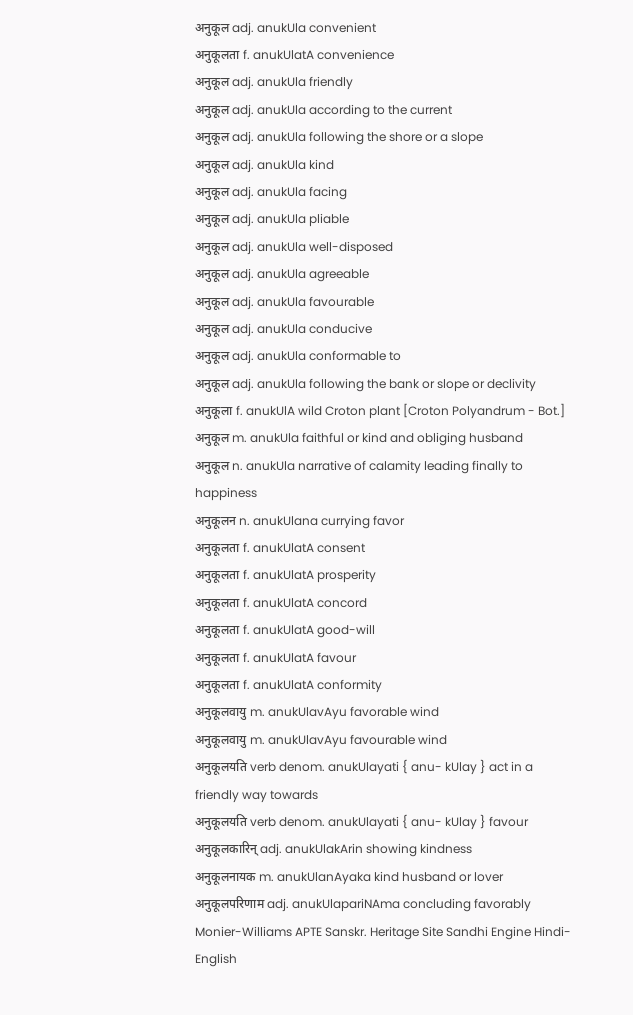अनुकूल adj. anukUla convenient
अनुकूलता f. anukUlatA convenience
अनुकूल adj. anukUla friendly
अनुकूल adj. anukUla according to the current
अनुकूल adj. anukUla following the shore or a slope
अनुकूल adj. anukUla kind
अनुकूल adj. anukUla facing
अनुकूल adj. anukUla pliable
अनुकूल adj. anukUla well-disposed
अनुकूल adj. anukUla agreeable
अनुकूल adj. anukUla favourable
अनुकूल adj. anukUla conducive
अनुकूल adj. anukUla conformable to
अनुकूल adj. anukUla following the bank or slope or declivity
अनुकूला f. anukUlA wild Croton plant [Croton Polyandrum - Bot.]
अनुकूल m. anukUla faithful or kind and obliging husband
अनुकूल n. anukUla narrative of calamity leading finally to happiness
अनुकूलन n. anukUlana currying favor
अनुकूलता f. anukUlatA consent
अनुकूलता f. anukUlatA prosperity
अनुकूलता f. anukUlatA concord
अनुकूलता f. anukUlatA good-will
अनुकूलता f. anukUlatA favour
अनुकूलता f. anukUlatA conformity
अनुकूलवायु m. anukUlavAyu favorable wind
अनुकूलवायु m. anukUlavAyu favourable wind
अनुकूलयति verb denom. anukUlayati { anu- kUlay } act in a friendly way towards
अनुकूलयति verb denom. anukUlayati { anu- kUlay } favour
अनुकूलकारिन् adj. anukUlakArin showing kindness
अनुकूलनायक m. anukUlanAyaka kind husband or lover
अनुकूलपरिणाम adj. anukUlapariNAma concluding favorably
Monier-Williams APTE Sanskr. Heritage Site Sandhi Engine Hindi-English